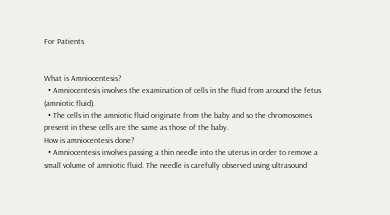For Patients


What is Amniocentesis?
  • Amniocentesis involves the examination of cells in the fluid from around the fetus (amniotic fluid).
  • The cells in the amniotic fluid originate from the baby and so the chromosomes present in these cells are the same as those of the baby.
How is amniocentesis done?
  • Amniocentesis involves passing a thin needle into the uterus in order to remove a small volume of amniotic fluid. The needle is carefully observed using ultrasound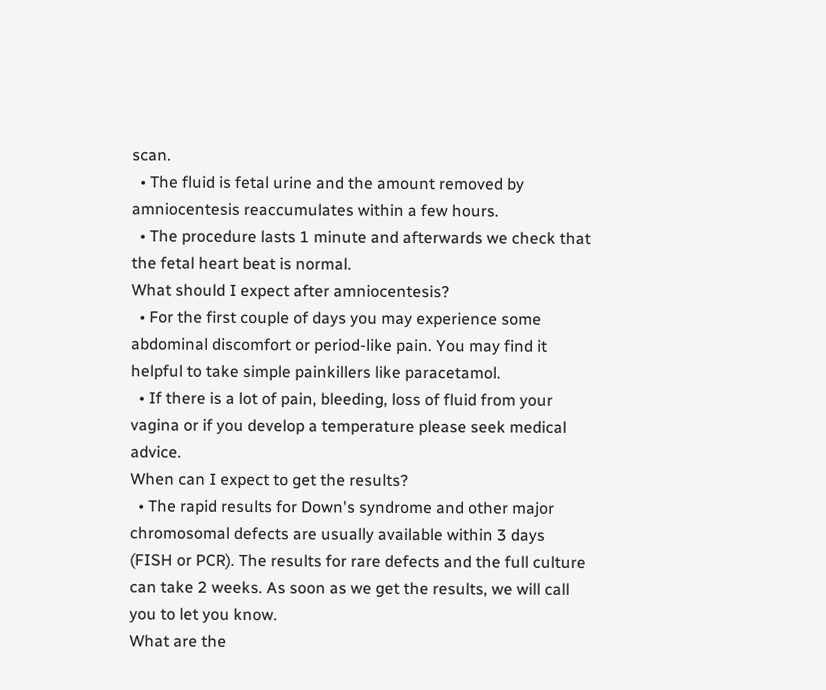scan.
  • The fluid is fetal urine and the amount removed by amniocentesis reaccumulates within a few hours.
  • The procedure lasts 1 minute and afterwards we check that the fetal heart beat is normal.
What should I expect after amniocentesis?
  • For the first couple of days you may experience some abdominal discomfort or period-like pain. You may find it helpful to take simple painkillers like paracetamol.
  • If there is a lot of pain, bleeding, loss of fluid from your vagina or if you develop a temperature please seek medical advice.
When can I expect to get the results?
  • The rapid results for Down's syndrome and other major chromosomal defects are usually available within 3 days (FISH or PCR). The results for rare defects and the full culture can take 2 weeks. As soon as we get the results, we will call you to let you know.
What are the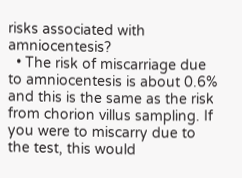risks associated with amniocentesis?
  • The risk of miscarriage due to amniocentesis is about 0.6% and this is the same as the risk from chorion villus sampling. If you were to miscarry due to the test, this would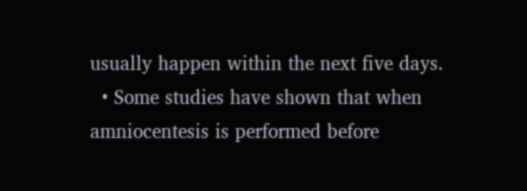usually happen within the next five days.
  • Some studies have shown that when amniocentesis is performed before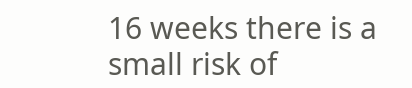16 weeks there is a small risk of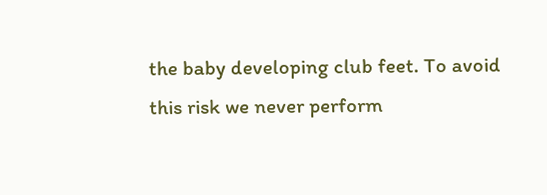the baby developing club feet. To avoid this risk we never perform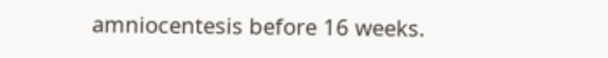amniocentesis before 16 weeks.